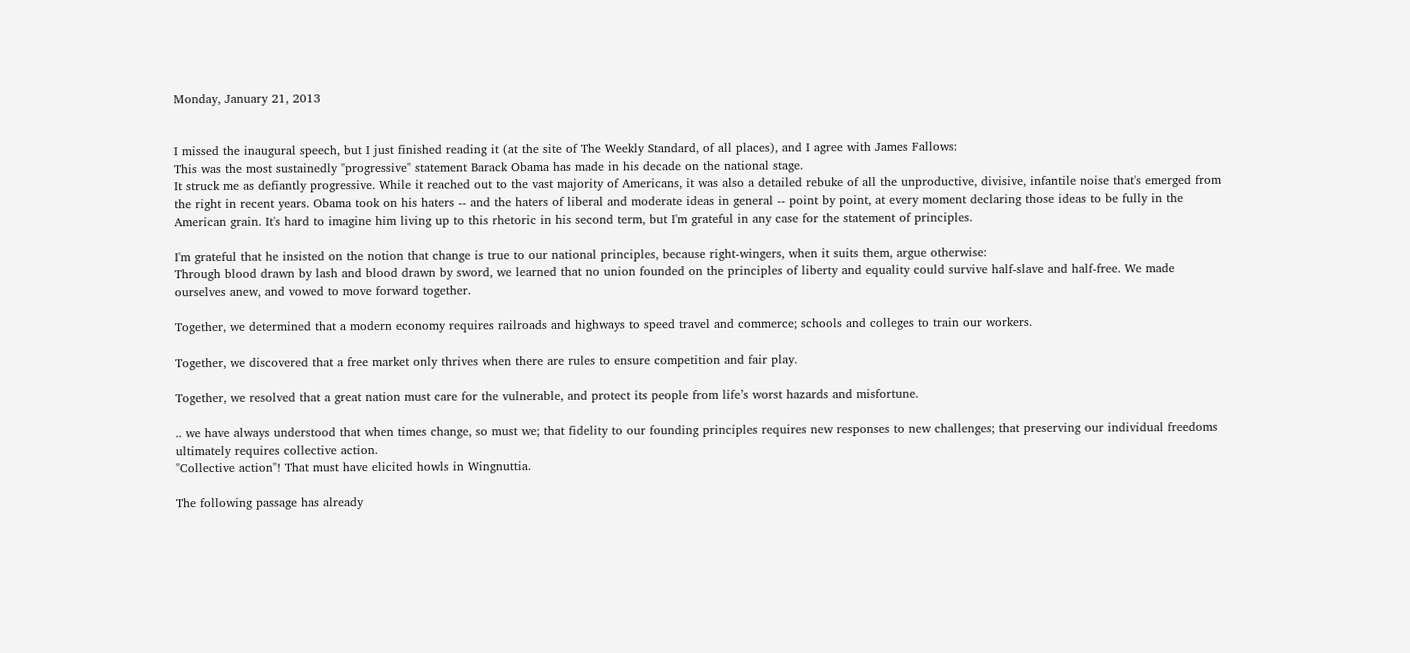Monday, January 21, 2013


I missed the inaugural speech, but I just finished reading it (at the site of The Weekly Standard, of all places), and I agree with James Fallows:
This was the most sustainedly "progressive" statement Barack Obama has made in his decade on the national stage.
It struck me as defiantly progressive. While it reached out to the vast majority of Americans, it was also a detailed rebuke of all the unproductive, divisive, infantile noise that's emerged from the right in recent years. Obama took on his haters -- and the haters of liberal and moderate ideas in general -- point by point, at every moment declaring those ideas to be fully in the American grain. It's hard to imagine him living up to this rhetoric in his second term, but I'm grateful in any case for the statement of principles.

I'm grateful that he insisted on the notion that change is true to our national principles, because right-wingers, when it suits them, argue otherwise:
Through blood drawn by lash and blood drawn by sword, we learned that no union founded on the principles of liberty and equality could survive half-slave and half-free. We made ourselves anew, and vowed to move forward together.

Together, we determined that a modern economy requires railroads and highways to speed travel and commerce; schools and colleges to train our workers.

Together, we discovered that a free market only thrives when there are rules to ensure competition and fair play.

Together, we resolved that a great nation must care for the vulnerable, and protect its people from life’s worst hazards and misfortune.

.. we have always understood that when times change, so must we; that fidelity to our founding principles requires new responses to new challenges; that preserving our individual freedoms ultimately requires collective action.
"Collective action"! That must have elicited howls in Wingnuttia.

The following passage has already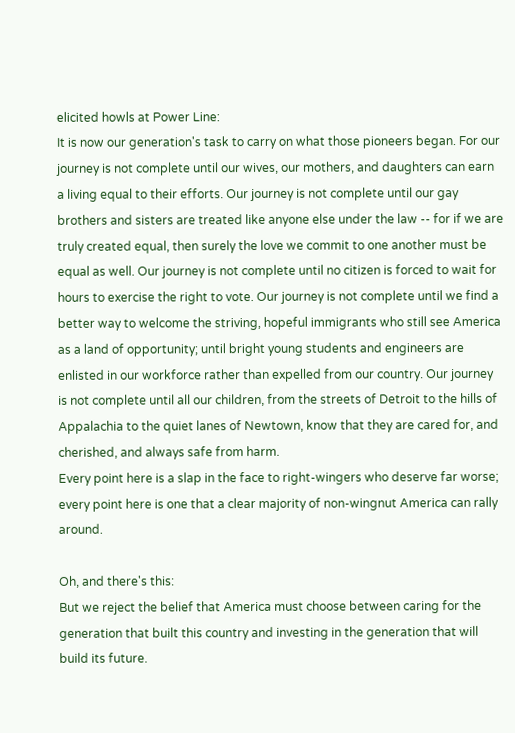elicited howls at Power Line:
It is now our generation's task to carry on what those pioneers began. For our journey is not complete until our wives, our mothers, and daughters can earn a living equal to their efforts. Our journey is not complete until our gay brothers and sisters are treated like anyone else under the law -- for if we are truly created equal, then surely the love we commit to one another must be equal as well. Our journey is not complete until no citizen is forced to wait for hours to exercise the right to vote. Our journey is not complete until we find a better way to welcome the striving, hopeful immigrants who still see America as a land of opportunity; until bright young students and engineers are enlisted in our workforce rather than expelled from our country. Our journey is not complete until all our children, from the streets of Detroit to the hills of Appalachia to the quiet lanes of Newtown, know that they are cared for, and cherished, and always safe from harm.
Every point here is a slap in the face to right-wingers who deserve far worse; every point here is one that a clear majority of non-wingnut America can rally around.

Oh, and there's this:
But we reject the belief that America must choose between caring for the generation that built this country and investing in the generation that will build its future.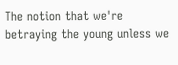The notion that we're betraying the young unless we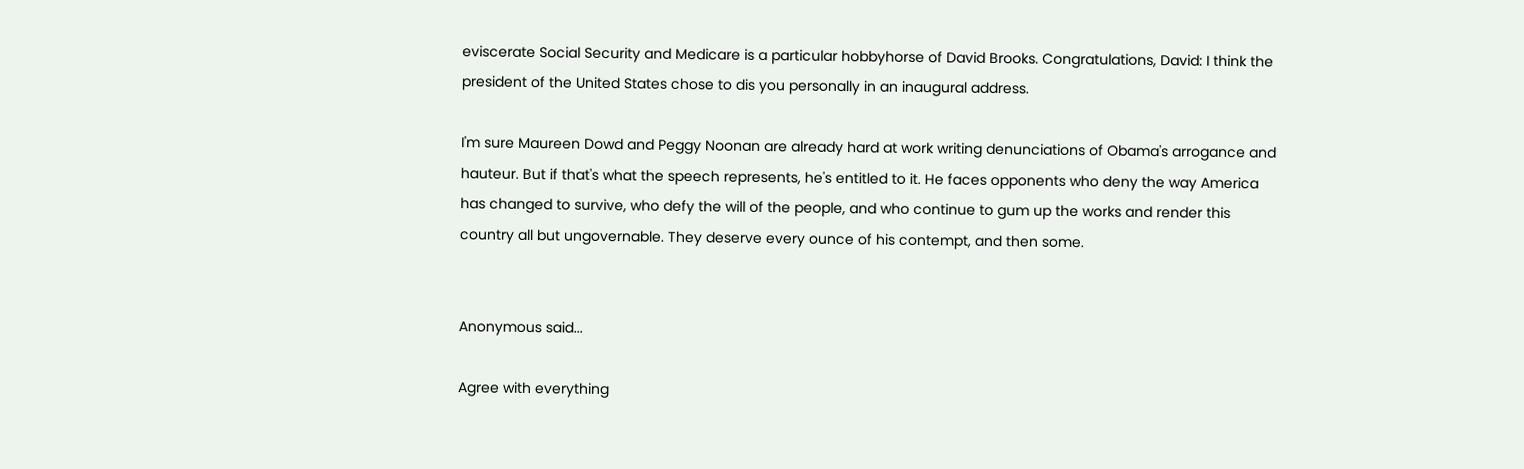eviscerate Social Security and Medicare is a particular hobbyhorse of David Brooks. Congratulations, David: I think the president of the United States chose to dis you personally in an inaugural address.

I'm sure Maureen Dowd and Peggy Noonan are already hard at work writing denunciations of Obama's arrogance and hauteur. But if that's what the speech represents, he's entitled to it. He faces opponents who deny the way America has changed to survive, who defy the will of the people, and who continue to gum up the works and render this country all but ungovernable. They deserve every ounce of his contempt, and then some.


Anonymous said...

Agree with everything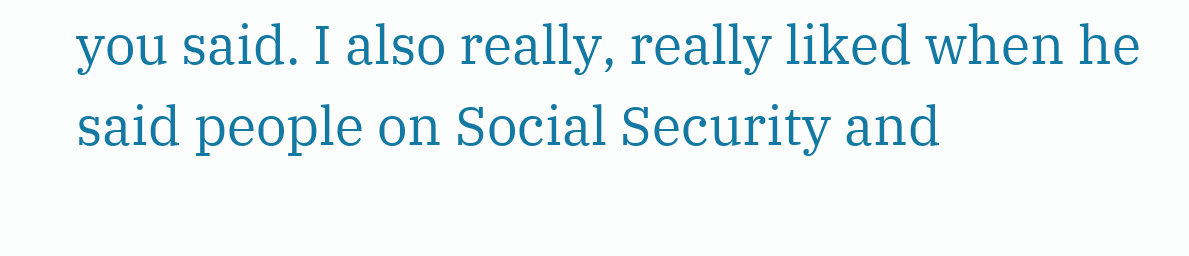you said. I also really, really liked when he said people on Social Security and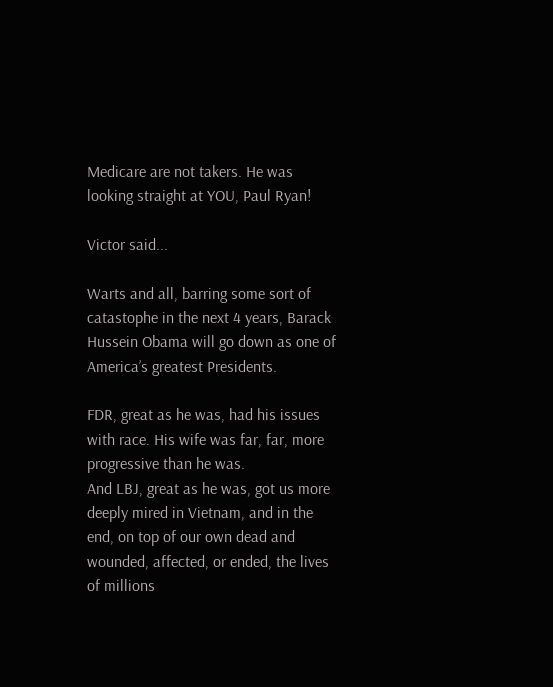Medicare are not takers. He was looking straight at YOU, Paul Ryan!

Victor said...

Warts and all, barring some sort of catastophe in the next 4 years, Barack Hussein Obama will go down as one of America’s greatest Presidents.

FDR, great as he was, had his issues with race. His wife was far, far, more progressive than he was.
And LBJ, great as he was, got us more deeply mired in Vietnam, and in the end, on top of our own dead and wounded, affected, or ended, the lives of millions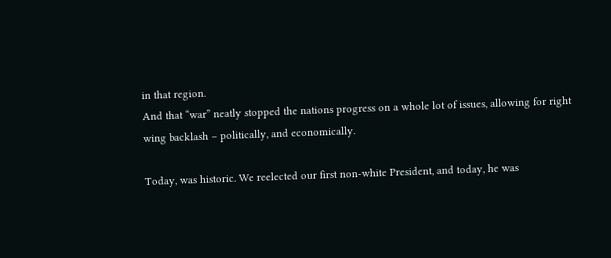in that region.
And that “war” neatly stopped the nations progress on a whole lot of issues, allowing for right wing backlash – politically, and economically.

Today, was historic. We reelected our first non-white President, and today, he was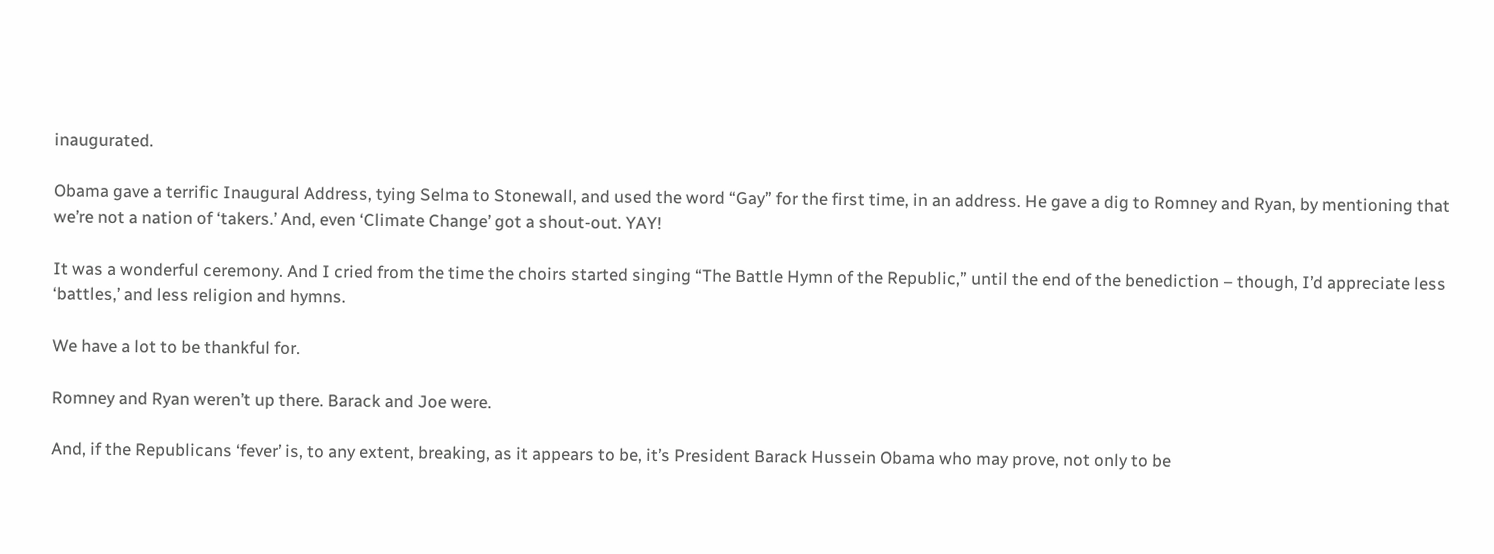inaugurated.

Obama gave a terrific Inaugural Address, tying Selma to Stonewall, and used the word “Gay” for the first time, in an address. He gave a dig to Romney and Ryan, by mentioning that we’re not a nation of ‘takers.’ And, even ‘Climate Change’ got a shout-out. YAY!

It was a wonderful ceremony. And I cried from the time the choirs started singing “The Battle Hymn of the Republic,” until the end of the benediction – though, I’d appreciate less ‘battles,’ and less religion and hymns.

We have a lot to be thankful for.

Romney and Ryan weren’t up there. Barack and Joe were.

And, if the Republicans ‘fever’ is, to any extent, breaking, as it appears to be, it’s President Barack Hussein Obama who may prove, not only to be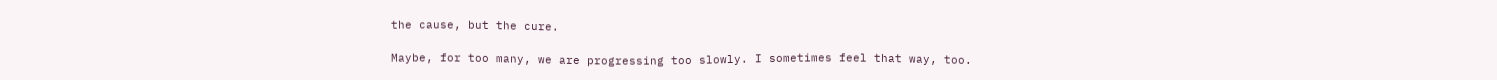the cause, but the cure.

Maybe, for too many, we are progressing too slowly. I sometimes feel that way, too.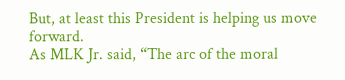But, at least this President is helping us move forward.
As MLK Jr. said, “The arc of the moral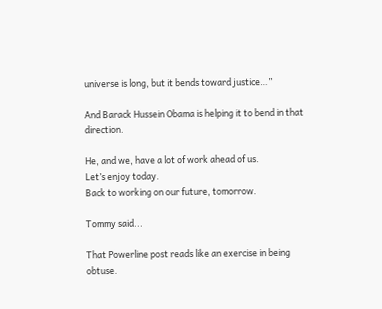universe is long, but it bends toward justice…”

And Barack Hussein Obama is helping it to bend in that direction.

He, and we, have a lot of work ahead of us.
Let’s enjoy today.
Back to working on our future, tomorrow.

Tommy said...

That Powerline post reads like an exercise in being obtuse.